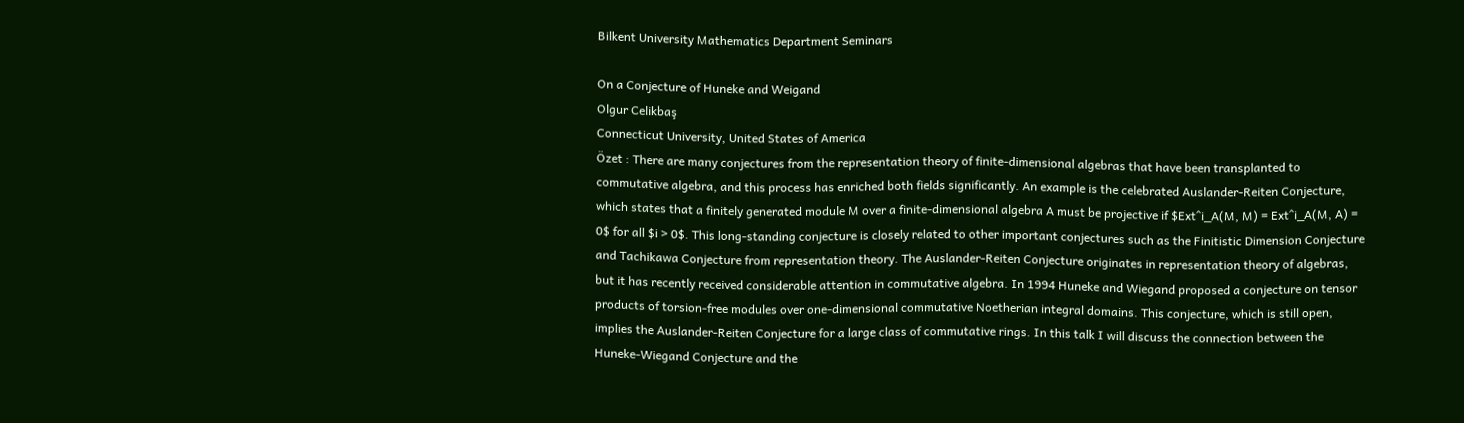Bilkent University Mathematics Department Seminars

On a Conjecture of Huneke and Weigand
Olgur Celikbaş
Connecticut University, United States of America
Özet : There are many conjectures from the representation theory of finite-dimensional algebras that have been transplanted to commutative algebra, and this process has enriched both fields significantly. An example is the celebrated Auslander-Reiten Conjecture, which states that a finitely generated module M over a finite-dimensional algebra A must be projective if $Ext^i_A(M, M) = Ext^i_A(M, A) = 0$ for all $i > 0$. This long-standing conjecture is closely related to other important conjectures such as the Finitistic Dimension Conjecture and Tachikawa Conjecture from representation theory. The Auslander-Reiten Conjecture originates in representation theory of algebras, but it has recently received considerable attention in commutative algebra. In 1994 Huneke and Wiegand proposed a conjecture on tensor products of torsion-free modules over one-dimensional commutative Noetherian integral domains. This conjecture, which is still open, implies the Auslander-Reiten Conjecture for a large class of commutative rings. In this talk I will discuss the connection between the Huneke-Wiegand Conjecture and the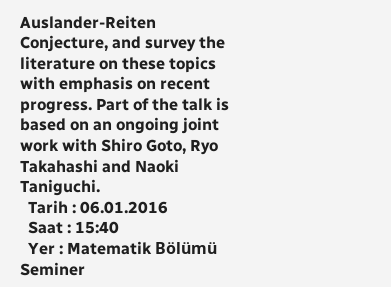Auslander-Reiten Conjecture, and survey the literature on these topics with emphasis on recent progress. Part of the talk is based on an ongoing joint work with Shiro Goto, Ryo Takahashi and Naoki Taniguchi.
  Tarih : 06.01.2016
  Saat : 15:40
  Yer : Matematik Bölümü Seminer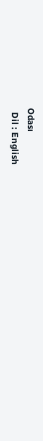Odası
  Dil : English